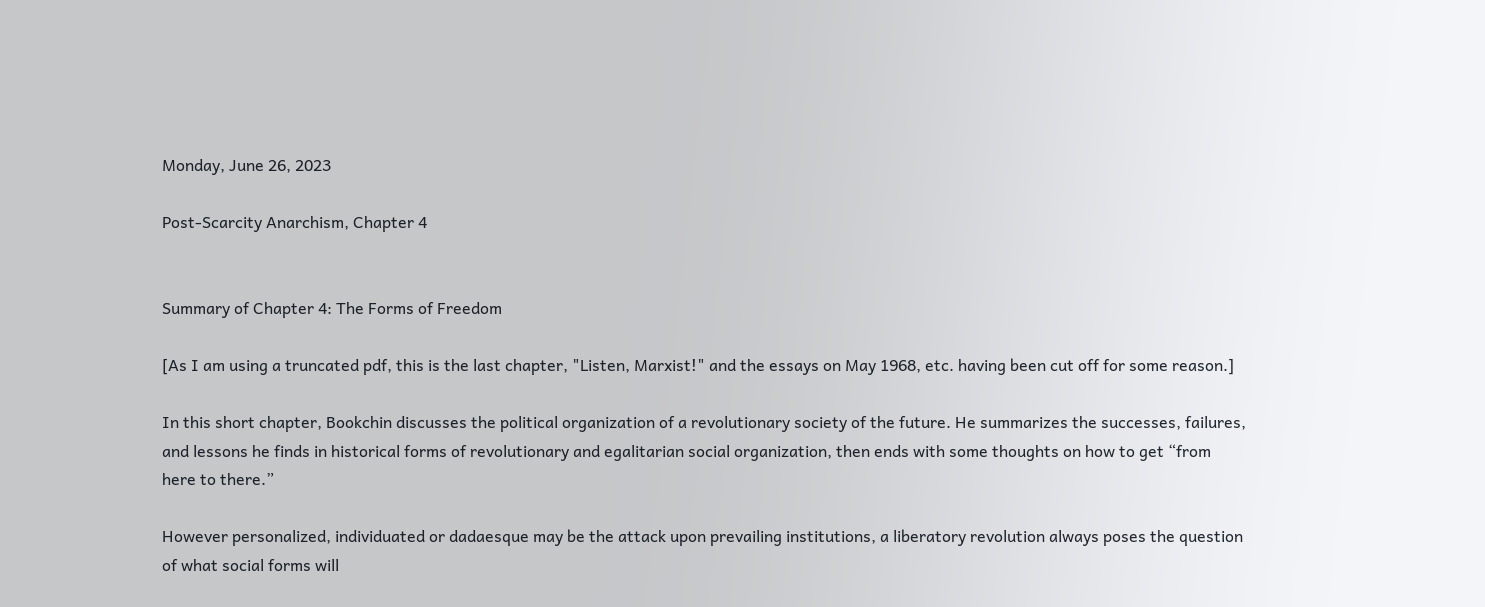Monday, June 26, 2023

Post-Scarcity Anarchism, Chapter 4


Summary of Chapter 4: The Forms of Freedom

[As I am using a truncated pdf, this is the last chapter, "Listen, Marxist!" and the essays on May 1968, etc. having been cut off for some reason.]

In this short chapter, Bookchin discusses the political organization of a revolutionary society of the future. He summarizes the successes, failures, and lessons he finds in historical forms of revolutionary and egalitarian social organization, then ends with some thoughts on how to get “from here to there.”

However personalized, individuated or dadaesque may be the attack upon prevailing institutions, a liberatory revolution always poses the question of what social forms will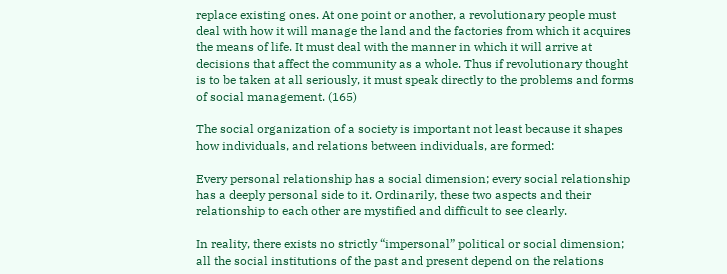replace existing ones. At one point or another, a revolutionary people must deal with how it will manage the land and the factories from which it acquires the means of life. It must deal with the manner in which it will arrive at decisions that affect the community as a whole. Thus if revolutionary thought is to be taken at all seriously, it must speak directly to the problems and forms of social management. (165)

The social organization of a society is important not least because it shapes how individuals, and relations between individuals, are formed:

Every personal relationship has a social dimension; every social relationship has a deeply personal side to it. Ordinarily, these two aspects and their relationship to each other are mystified and difficult to see clearly.

In reality, there exists no strictly “impersonal” political or social dimension; all the social institutions of the past and present depend on the relations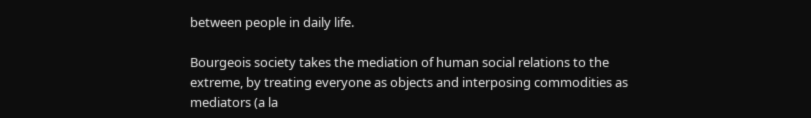between people in daily life.

Bourgeois society takes the mediation of human social relations to the extreme, by treating everyone as objects and interposing commodities as mediators (a la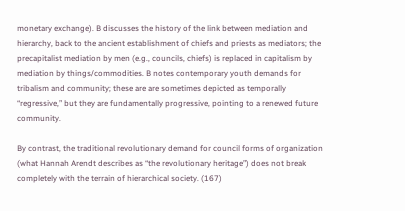monetary exchange). B discusses the history of the link between mediation and hierarchy, back to the ancient establishment of chiefs and priests as mediators; the precapitalist mediation by men (e.g., councils, chiefs) is replaced in capitalism by mediation by things/commodities. B notes contemporary youth demands for tribalism and community; these are are sometimes depicted as temporally “regressive,” but they are fundamentally progressive, pointing to a renewed future community.

By contrast, the traditional revolutionary demand for council forms of organization (what Hannah Arendt describes as “the revolutionary heritage”) does not break completely with the terrain of hierarchical society. (167)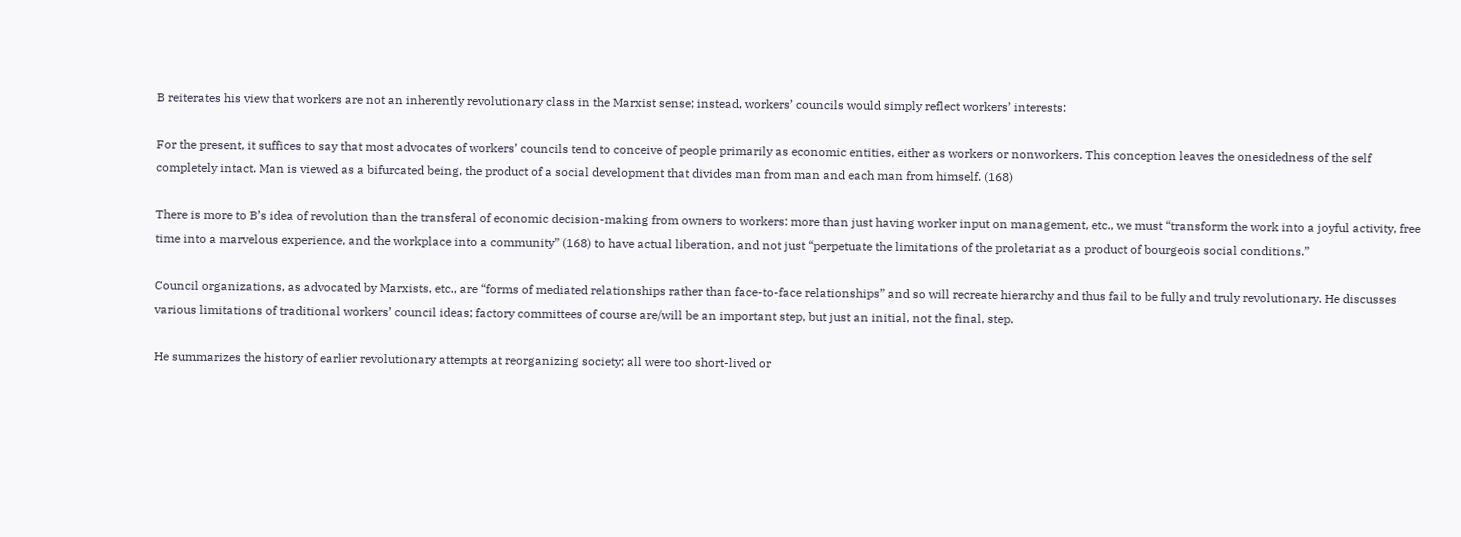B reiterates his view that workers are not an inherently revolutionary class in the Marxist sense; instead, workers’ councils would simply reflect workers’ interests:

For the present, it suffices to say that most advocates of workers’ councils tend to conceive of people primarily as economic entities, either as workers or nonworkers. This conception leaves the onesidedness of the self completely intact. Man is viewed as a bifurcated being, the product of a social development that divides man from man and each man from himself. (168)

There is more to B’s idea of revolution than the transferal of economic decision-making from owners to workers: more than just having worker input on management, etc., we must “transform the work into a joyful activity, free time into a marvelous experience, and the workplace into a community” (168) to have actual liberation, and not just “perpetuate the limitations of the proletariat as a product of bourgeois social conditions.”

Council organizations, as advocated by Marxists, etc., are “forms of mediated relationships rather than face-to-face relationships” and so will recreate hierarchy and thus fail to be fully and truly revolutionary. He discusses various limitations of traditional workers’ council ideas; factory committees of course are/will be an important step, but just an initial, not the final, step.

He summarizes the history of earlier revolutionary attempts at reorganizing society; all were too short-lived or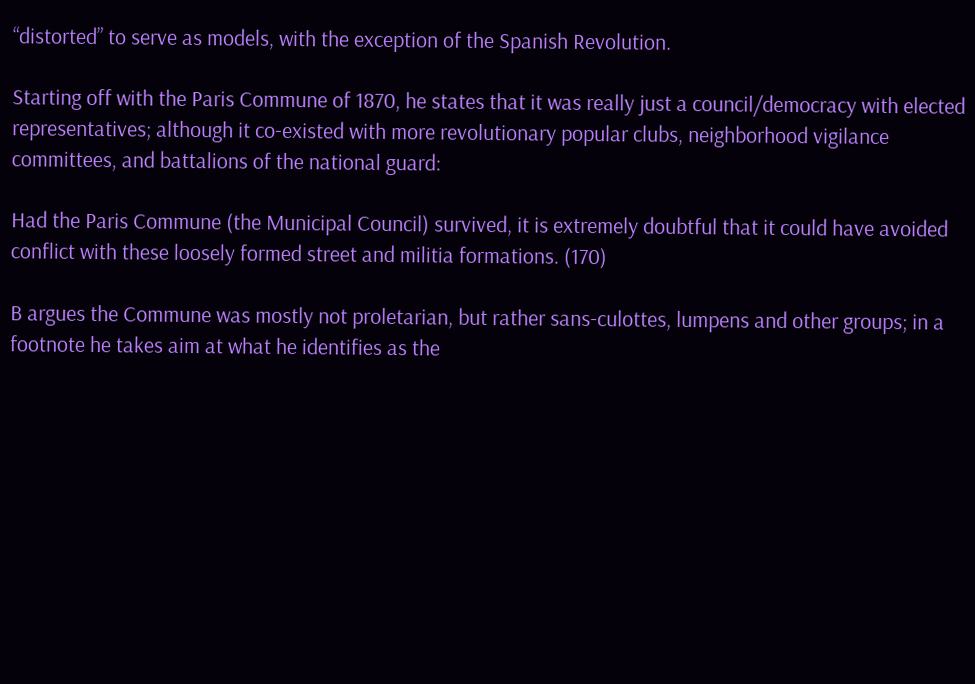“distorted” to serve as models, with the exception of the Spanish Revolution.

Starting off with the Paris Commune of 1870, he states that it was really just a council/democracy with elected representatives; although it co-existed with more revolutionary popular clubs, neighborhood vigilance committees, and battalions of the national guard:

Had the Paris Commune (the Municipal Council) survived, it is extremely doubtful that it could have avoided conflict with these loosely formed street and militia formations. (170)

B argues the Commune was mostly not proletarian, but rather sans-culottes, lumpens and other groups; in a footnote he takes aim at what he identifies as the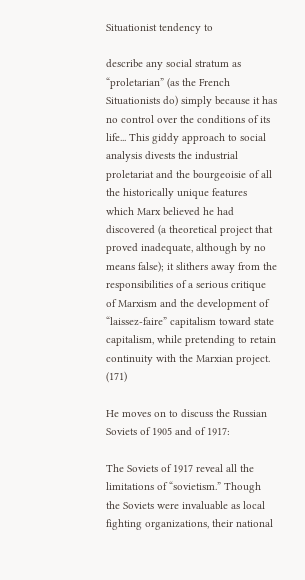Situationist tendency to

describe any social stratum as “proletarian” (as the French Situationists do) simply because it has no control over the conditions of its life... This giddy approach to social analysis divests the industrial proletariat and the bourgeoisie of all the historically unique features which Marx believed he had discovered (a theoretical project that proved inadequate, although by no means false); it slithers away from the responsibilities of a serious critique of Marxism and the development of “laissez-faire” capitalism toward state capitalism, while pretending to retain continuity with the Marxian project. (171)

He moves on to discuss the Russian Soviets of 1905 and of 1917:

The Soviets of 1917 reveal all the limitations of “sovietism.” Though the Soviets were invaluable as local fighting organizations, their national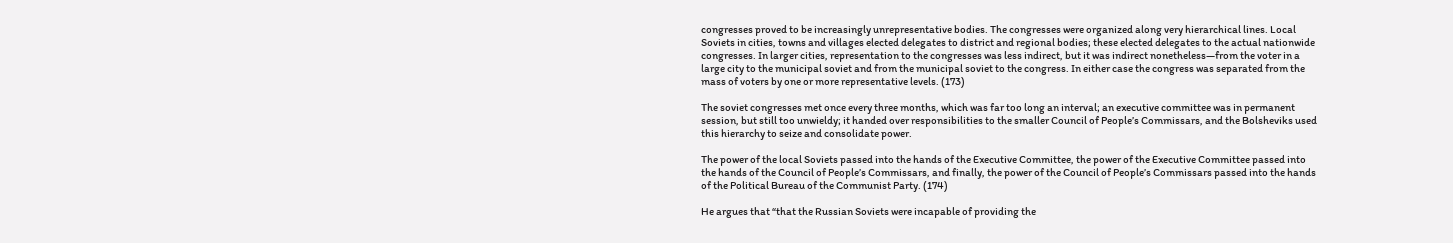congresses proved to be increasingly unrepresentative bodies. The congresses were organized along very hierarchical lines. Local Soviets in cities, towns and villages elected delegates to district and regional bodies; these elected delegates to the actual nationwide congresses. In larger cities, representation to the congresses was less indirect, but it was indirect nonetheless—from the voter in a large city to the municipal soviet and from the municipal soviet to the congress. In either case the congress was separated from the mass of voters by one or more representative levels. (173)

The soviet congresses met once every three months, which was far too long an interval; an executive committee was in permanent session, but still too unwieldy; it handed over responsibilities to the smaller Council of People’s Commissars, and the Bolsheviks used this hierarchy to seize and consolidate power.

The power of the local Soviets passed into the hands of the Executive Committee, the power of the Executive Committee passed into the hands of the Council of People’s Commissars, and finally, the power of the Council of People’s Commissars passed into the hands of the Political Bureau of the Communist Party. (174)

He argues that “that the Russian Soviets were incapable of providing the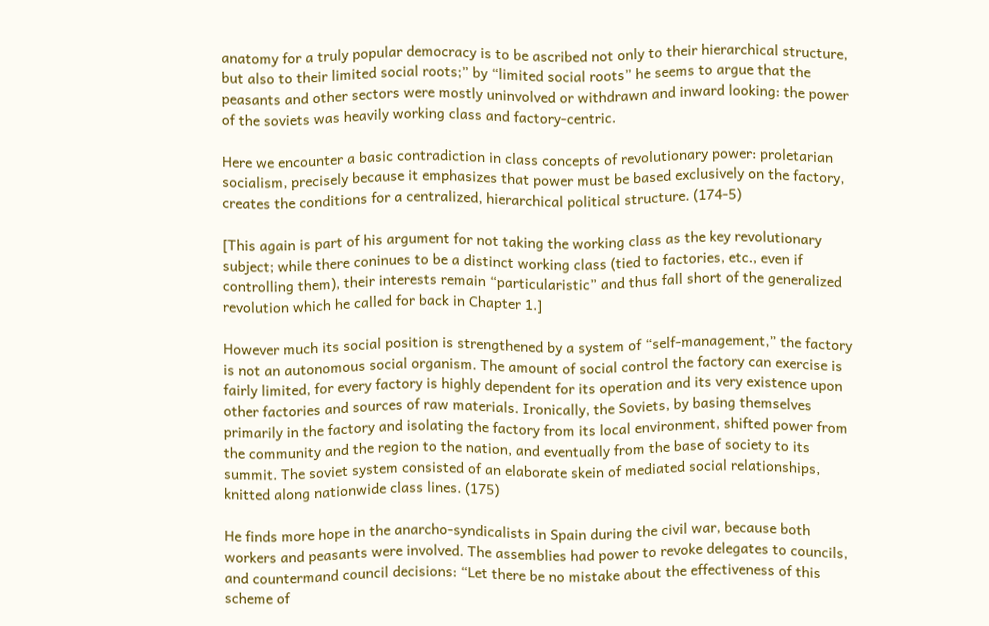anatomy for a truly popular democracy is to be ascribed not only to their hierarchical structure, but also to their limited social roots;” by “limited social roots” he seems to argue that the peasants and other sectors were mostly uninvolved or withdrawn and inward looking: the power of the soviets was heavily working class and factory-centric.

Here we encounter a basic contradiction in class concepts of revolutionary power: proletarian socialism, precisely because it emphasizes that power must be based exclusively on the factory, creates the conditions for a centralized, hierarchical political structure. (174-5)

[This again is part of his argument for not taking the working class as the key revolutionary subject; while there coninues to be a distinct working class (tied to factories, etc., even if controlling them), their interests remain “particularistic” and thus fall short of the generalized revolution which he called for back in Chapter 1.]

However much its social position is strengthened by a system of “self-management,” the factory is not an autonomous social organism. The amount of social control the factory can exercise is fairly limited, for every factory is highly dependent for its operation and its very existence upon other factories and sources of raw materials. Ironically, the Soviets, by basing themselves primarily in the factory and isolating the factory from its local environment, shifted power from the community and the region to the nation, and eventually from the base of society to its summit. The soviet system consisted of an elaborate skein of mediated social relationships, knitted along nationwide class lines. (175)

He finds more hope in the anarcho-syndicalists in Spain during the civil war, because both workers and peasants were involved. The assemblies had power to revoke delegates to councils, and countermand council decisions: “Let there be no mistake about the effectiveness of this scheme of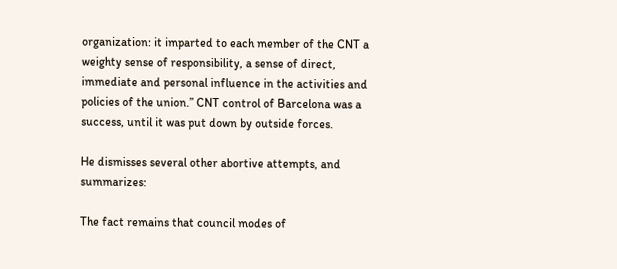organization: it imparted to each member of the CNT a weighty sense of responsibility, a sense of direct, immediate and personal influence in the activities and policies of the union.” CNT control of Barcelona was a success, until it was put down by outside forces.

He dismisses several other abortive attempts, and summarizes:

The fact remains that council modes of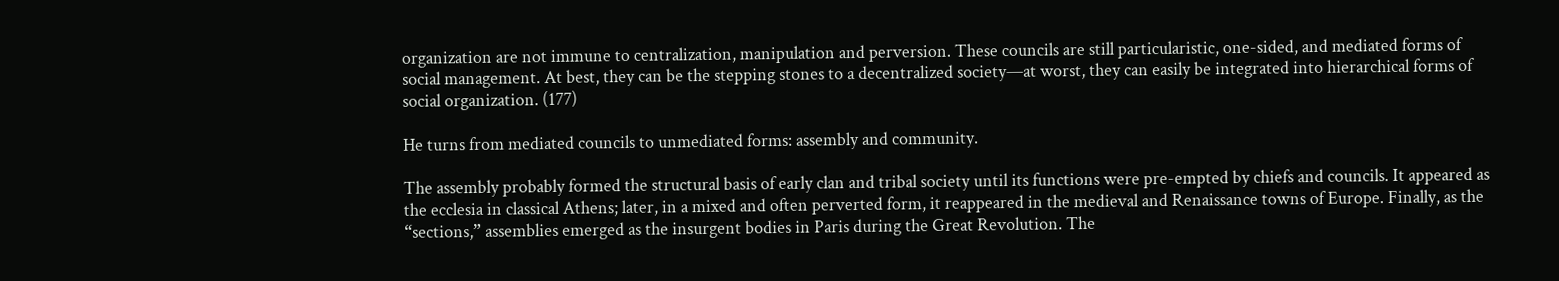organization are not immune to centralization, manipulation and perversion. These councils are still particularistic, one-sided, and mediated forms of social management. At best, they can be the stepping stones to a decentralized society—at worst, they can easily be integrated into hierarchical forms of social organization. (177)

He turns from mediated councils to unmediated forms: assembly and community.

The assembly probably formed the structural basis of early clan and tribal society until its functions were pre-empted by chiefs and councils. It appeared as the ecclesia in classical Athens; later, in a mixed and often perverted form, it reappeared in the medieval and Renaissance towns of Europe. Finally, as the “sections,” assemblies emerged as the insurgent bodies in Paris during the Great Revolution. The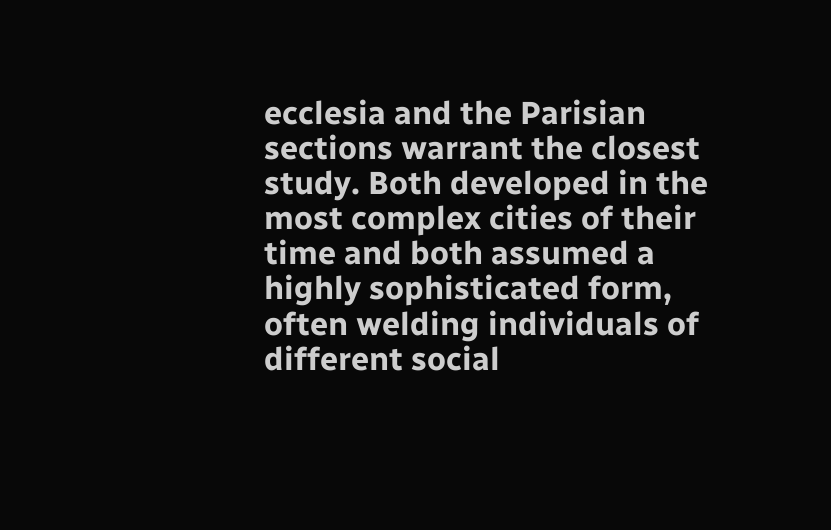ecclesia and the Parisian sections warrant the closest study. Both developed in the most complex cities of their time and both assumed a highly sophisticated form, often welding individuals of different social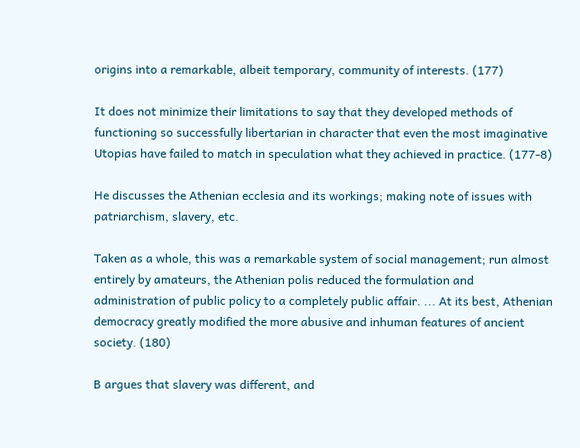origins into a remarkable, albeit temporary, community of interests. (177)

It does not minimize their limitations to say that they developed methods of functioning so successfully libertarian in character that even the most imaginative Utopias have failed to match in speculation what they achieved in practice. (177-8)

He discusses the Athenian ecclesia and its workings; making note of issues with patriarchism, slavery, etc.

Taken as a whole, this was a remarkable system of social management; run almost entirely by amateurs, the Athenian polis reduced the formulation and administration of public policy to a completely public affair. ... At its best, Athenian democracy greatly modified the more abusive and inhuman features of ancient society. (180)

B argues that slavery was different, and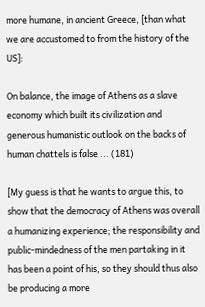more humane, in ancient Greece, [than what we are accustomed to from the history of the US]:

On balance, the image of Athens as a slave economy which built its civilization and generous humanistic outlook on the backs of human chattels is false ... (181)

[My guess is that he wants to argue this, to show that the democracy of Athens was overall a humanizing experience; the responsibility and public-mindedness of the men partaking in it has been a point of his, so they should thus also be producing a more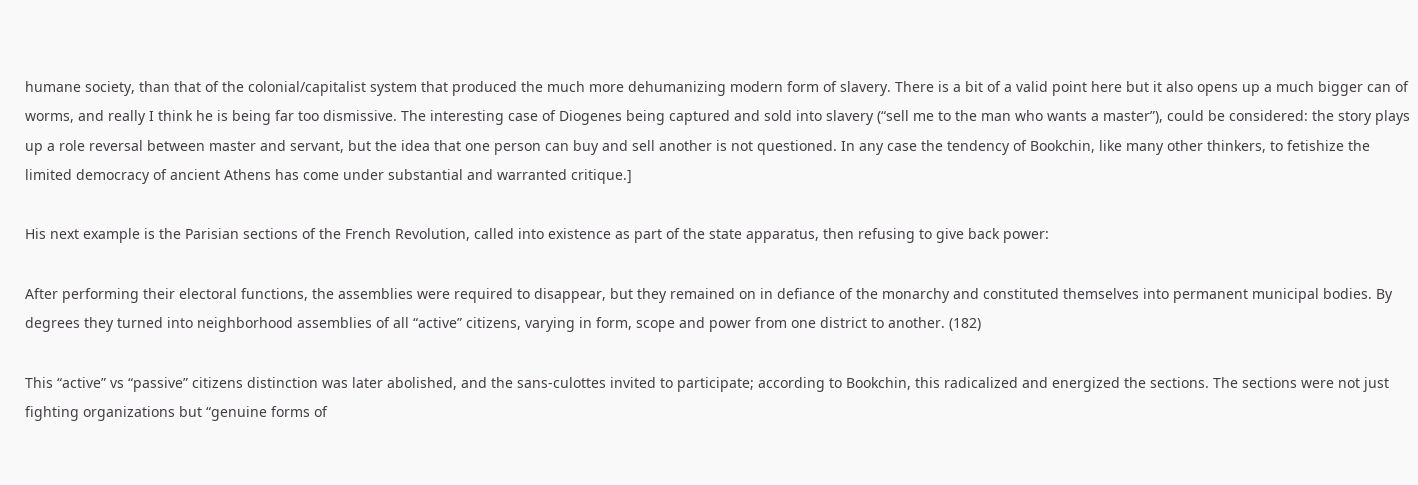humane society, than that of the colonial/capitalist system that produced the much more dehumanizing modern form of slavery. There is a bit of a valid point here but it also opens up a much bigger can of worms, and really I think he is being far too dismissive. The interesting case of Diogenes being captured and sold into slavery (“sell me to the man who wants a master”), could be considered: the story plays up a role reversal between master and servant, but the idea that one person can buy and sell another is not questioned. In any case the tendency of Bookchin, like many other thinkers, to fetishize the limited democracy of ancient Athens has come under substantial and warranted critique.]

His next example is the Parisian sections of the French Revolution, called into existence as part of the state apparatus, then refusing to give back power:

After performing their electoral functions, the assemblies were required to disappear, but they remained on in defiance of the monarchy and constituted themselves into permanent municipal bodies. By degrees they turned into neighborhood assemblies of all “active” citizens, varying in form, scope and power from one district to another. (182)

This “active” vs “passive” citizens distinction was later abolished, and the sans-culottes invited to participate; according to Bookchin, this radicalized and energized the sections. The sections were not just fighting organizations but “genuine forms of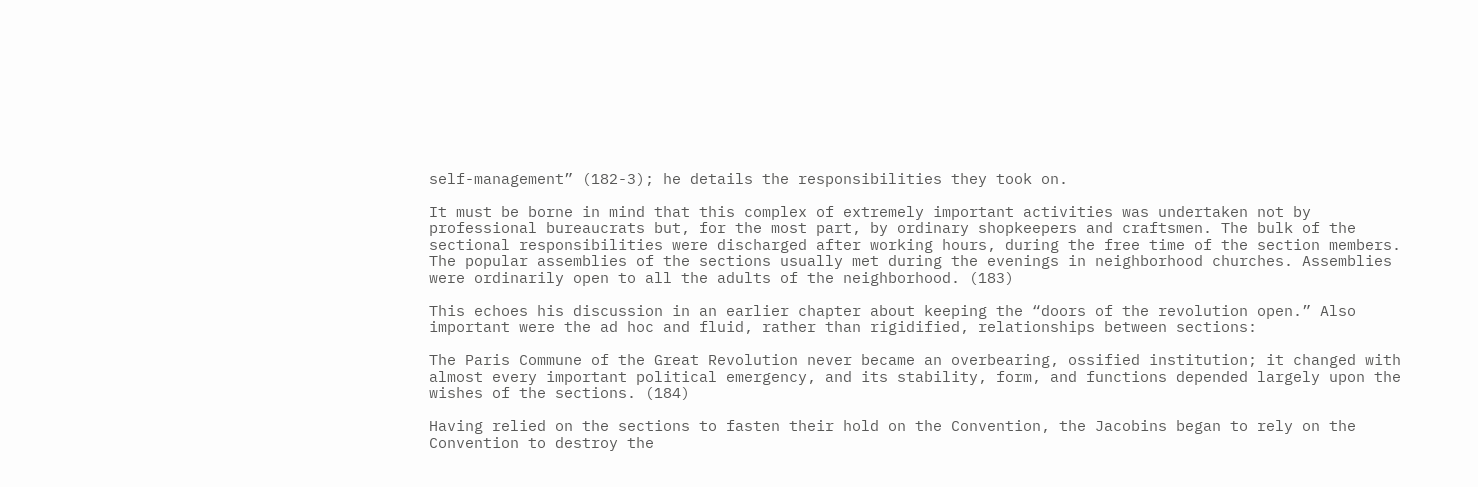self-management” (182-3); he details the responsibilities they took on.

It must be borne in mind that this complex of extremely important activities was undertaken not by professional bureaucrats but, for the most part, by ordinary shopkeepers and craftsmen. The bulk of the sectional responsibilities were discharged after working hours, during the free time of the section members. The popular assemblies of the sections usually met during the evenings in neighborhood churches. Assemblies were ordinarily open to all the adults of the neighborhood. (183)

This echoes his discussion in an earlier chapter about keeping the “doors of the revolution open.” Also important were the ad hoc and fluid, rather than rigidified, relationships between sections:

The Paris Commune of the Great Revolution never became an overbearing, ossified institution; it changed with almost every important political emergency, and its stability, form, and functions depended largely upon the wishes of the sections. (184)

Having relied on the sections to fasten their hold on the Convention, the Jacobins began to rely on the Convention to destroy the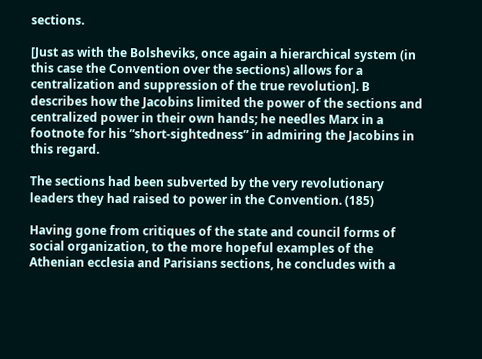sections.

[Just as with the Bolsheviks, once again a hierarchical system (in this case the Convention over the sections) allows for a centralization and suppression of the true revolution]. B describes how the Jacobins limited the power of the sections and centralized power in their own hands; he needles Marx in a footnote for his “short-sightedness” in admiring the Jacobins in this regard.

The sections had been subverted by the very revolutionary leaders they had raised to power in the Convention. (185)

Having gone from critiques of the state and council forms of social organization, to the more hopeful examples of the Athenian ecclesia and Parisians sections, he concludes with a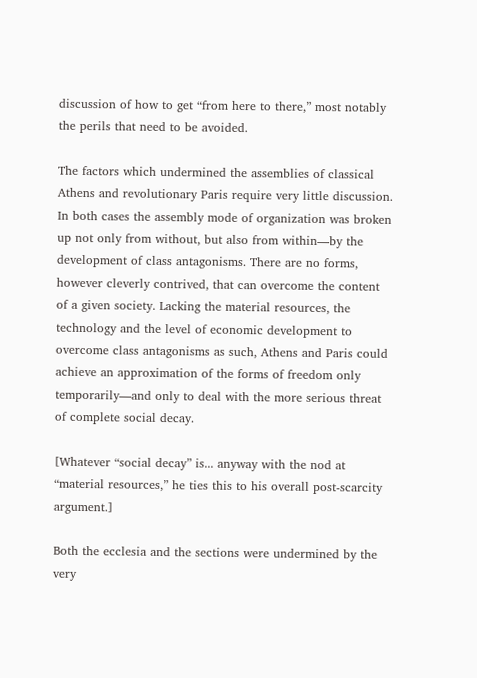discussion of how to get “from here to there,” most notably the perils that need to be avoided.

The factors which undermined the assemblies of classical Athens and revolutionary Paris require very little discussion. In both cases the assembly mode of organization was broken up not only from without, but also from within—by the development of class antagonisms. There are no forms, however cleverly contrived, that can overcome the content of a given society. Lacking the material resources, the technology and the level of economic development to overcome class antagonisms as such, Athens and Paris could achieve an approximation of the forms of freedom only temporarily—and only to deal with the more serious threat of complete social decay.

[Whatever “social decay” is... anyway with the nod at “material resources,” he ties this to his overall post-scarcity argument.]

Both the ecclesia and the sections were undermined by the very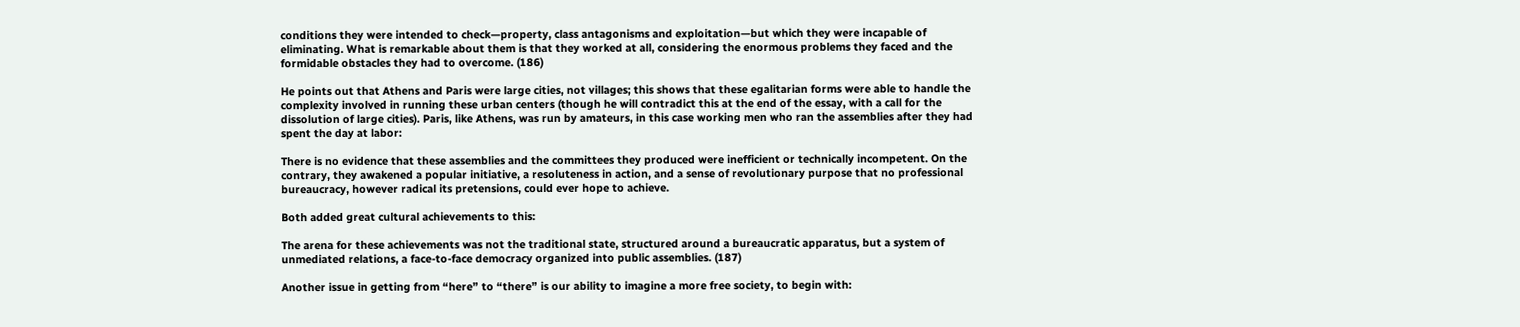conditions they were intended to check—property, class antagonisms and exploitation—but which they were incapable of eliminating. What is remarkable about them is that they worked at all, considering the enormous problems they faced and the formidable obstacles they had to overcome. (186)

He points out that Athens and Paris were large cities, not villages; this shows that these egalitarian forms were able to handle the complexity involved in running these urban centers (though he will contradict this at the end of the essay, with a call for the dissolution of large cities). Paris, like Athens, was run by amateurs, in this case working men who ran the assemblies after they had spent the day at labor:

There is no evidence that these assemblies and the committees they produced were inefficient or technically incompetent. On the contrary, they awakened a popular initiative, a resoluteness in action, and a sense of revolutionary purpose that no professional bureaucracy, however radical its pretensions, could ever hope to achieve.

Both added great cultural achievements to this:

The arena for these achievements was not the traditional state, structured around a bureaucratic apparatus, but a system of unmediated relations, a face-to-face democracy organized into public assemblies. (187)

Another issue in getting from “here” to “there” is our ability to imagine a more free society, to begin with: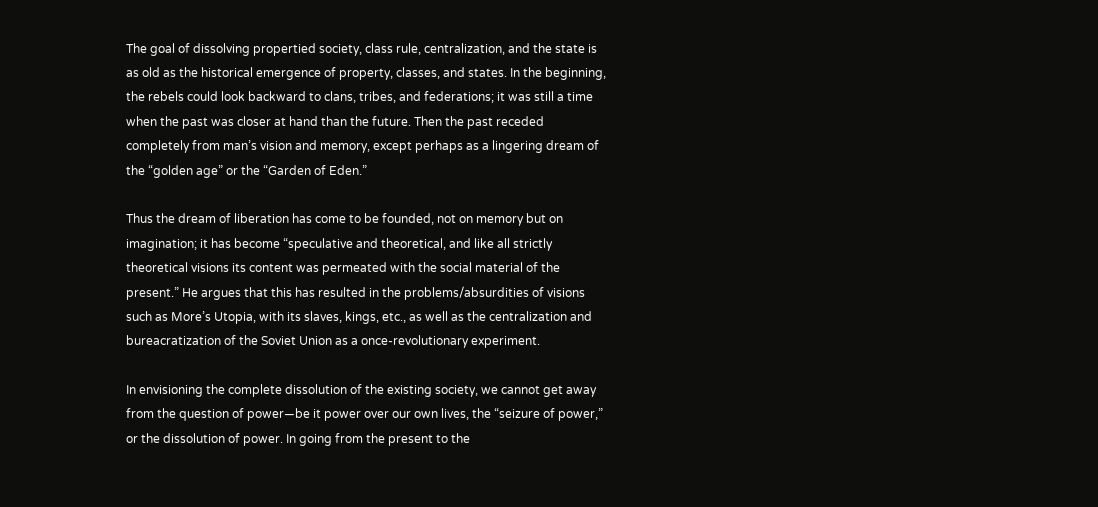The goal of dissolving propertied society, class rule, centralization, and the state is as old as the historical emergence of property, classes, and states. In the beginning, the rebels could look backward to clans, tribes, and federations; it was still a time when the past was closer at hand than the future. Then the past receded completely from man’s vision and memory, except perhaps as a lingering dream of the “golden age” or the “Garden of Eden.”

Thus the dream of liberation has come to be founded, not on memory but on imagination; it has become “speculative and theoretical, and like all strictly theoretical visions its content was permeated with the social material of the present.” He argues that this has resulted in the problems/absurdities of visions such as More’s Utopia, with its slaves, kings, etc., as well as the centralization and bureacratization of the Soviet Union as a once-revolutionary experiment.

In envisioning the complete dissolution of the existing society, we cannot get away from the question of power—be it power over our own lives, the “seizure of power,” or the dissolution of power. In going from the present to the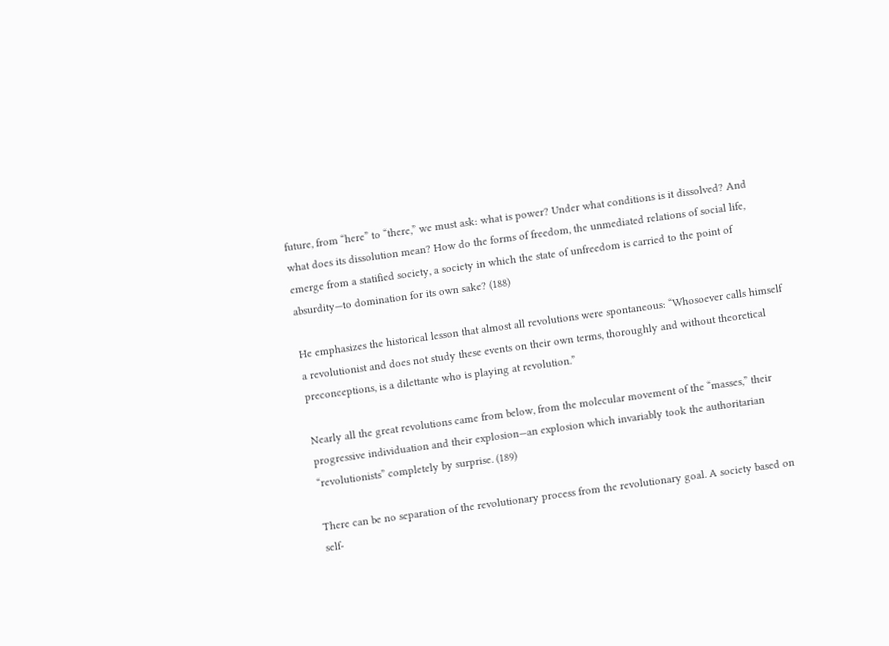future, from “here” to “there,” we must ask: what is power? Under what conditions is it dissolved? And what does its dissolution mean? How do the forms of freedom, the unmediated relations of social life, emerge from a statified society, a society in which the state of unfreedom is carried to the point of absurdity—to domination for its own sake? (188)

He emphasizes the historical lesson that almost all revolutions were spontaneous: “Whosoever calls himself a revolutionist and does not study these events on their own terms, thoroughly and without theoretical preconceptions, is a dilettante who is playing at revolution.”

Nearly all the great revolutions came from below, from the molecular movement of the “masses,” their progressive individuation and their explosion—an explosion which invariably took the authoritarian “revolutionists” completely by surprise. (189)

There can be no separation of the revolutionary process from the revolutionary goal. A society based on self-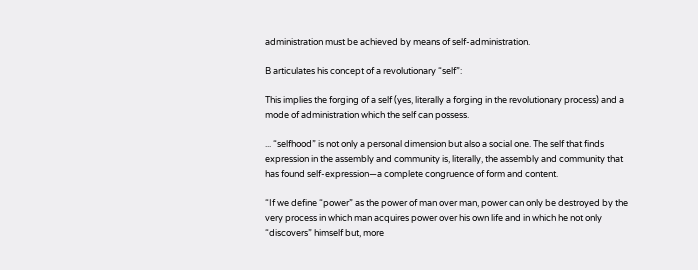administration must be achieved by means of self-administration.

B articulates his concept of a revolutionary “self”:

This implies the forging of a self (yes, literally a forging in the revolutionary process) and a mode of administration which the self can possess.

... “selfhood” is not only a personal dimension but also a social one. The self that finds expression in the assembly and community is, literally, the assembly and community that has found self-expression—a complete congruence of form and content.

“If we define “power” as the power of man over man, power can only be destroyed by the very process in which man acquires power over his own life and in which he not only “discovers” himself but, more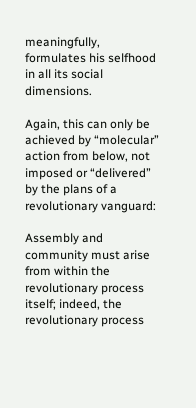meaningfully, formulates his selfhood in all its social dimensions.

Again, this can only be achieved by “molecular” action from below, not imposed or “delivered” by the plans of a revolutionary vanguard:

Assembly and community must arise from within the revolutionary process itself; indeed, the revolutionary process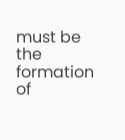must be the formation of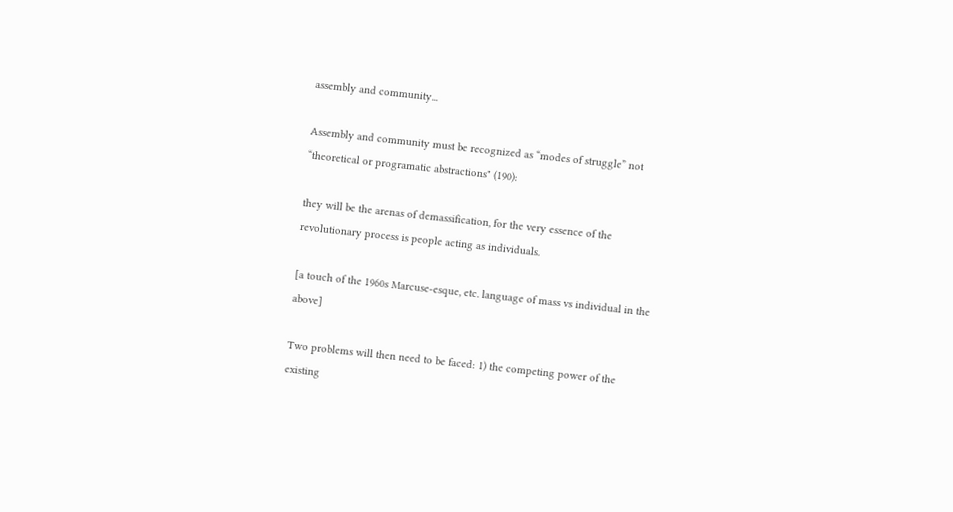assembly and community...

Assembly and community must be recognized as “modes of struggle” not “theoretical or programatic abstractions" (190):

they will be the arenas of demassification, for the very essence of the revolutionary process is people acting as individuals.

[a touch of the 1960s Marcuse-esque, etc. language of mass vs individual in the above]

Two problems will then need to be faced: 1) the competing power of the existing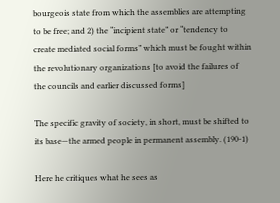bourgeois state from which the assemblies are attempting to be free; and 2) the “incipient state” or “tendency to create mediated social forms” which must be fought within the revolutionary organizations [to avoid the failures of the councils and earlier discussed forms]

The specific gravity of society, in short, must be shifted to its base—the armed people in permanent assembly. (190-1)

Here he critiques what he sees as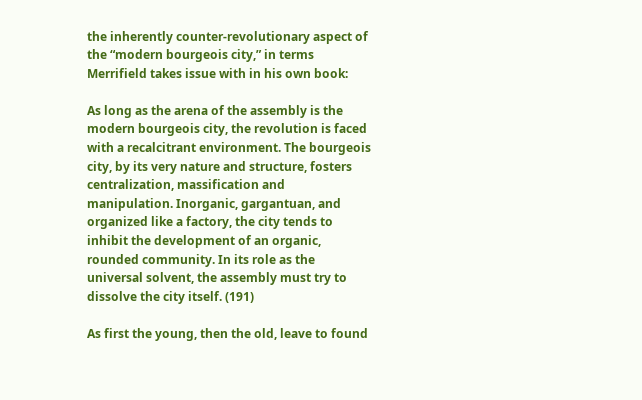the inherently counter-revolutionary aspect of the “modern bourgeois city,” in terms Merrifield takes issue with in his own book:

As long as the arena of the assembly is the modern bourgeois city, the revolution is faced with a recalcitrant environment. The bourgeois city, by its very nature and structure, fosters centralization, massification and manipulation. Inorganic, gargantuan, and organized like a factory, the city tends to inhibit the development of an organic, rounded community. In its role as the universal solvent, the assembly must try to dissolve the city itself. (191)

As first the young, then the old, leave to found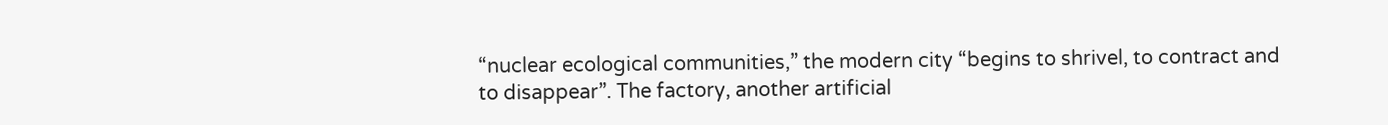“nuclear ecological communities,” the modern city “begins to shrivel, to contract and to disappear”. The factory, another artificial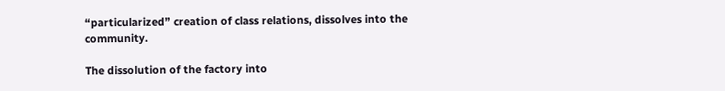“particularized” creation of class relations, dissolves into the community.

The dissolution of the factory into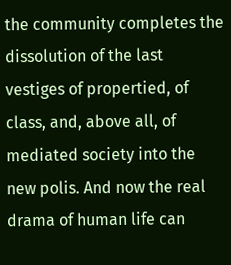the community completes the dissolution of the last vestiges of propertied, of class, and, above all, of mediated society into the new polis. And now the real drama of human life can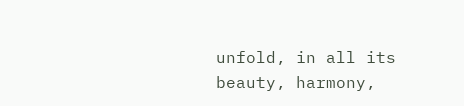unfold, in all its beauty, harmony,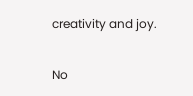creativity and joy.

No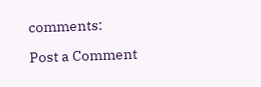comments:

Post a Comment